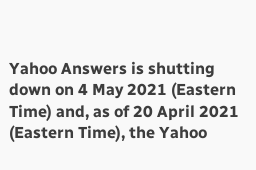Yahoo Answers is shutting down on 4 May 2021 (Eastern Time) and, as of 20 April 2021 (Eastern Time), the Yahoo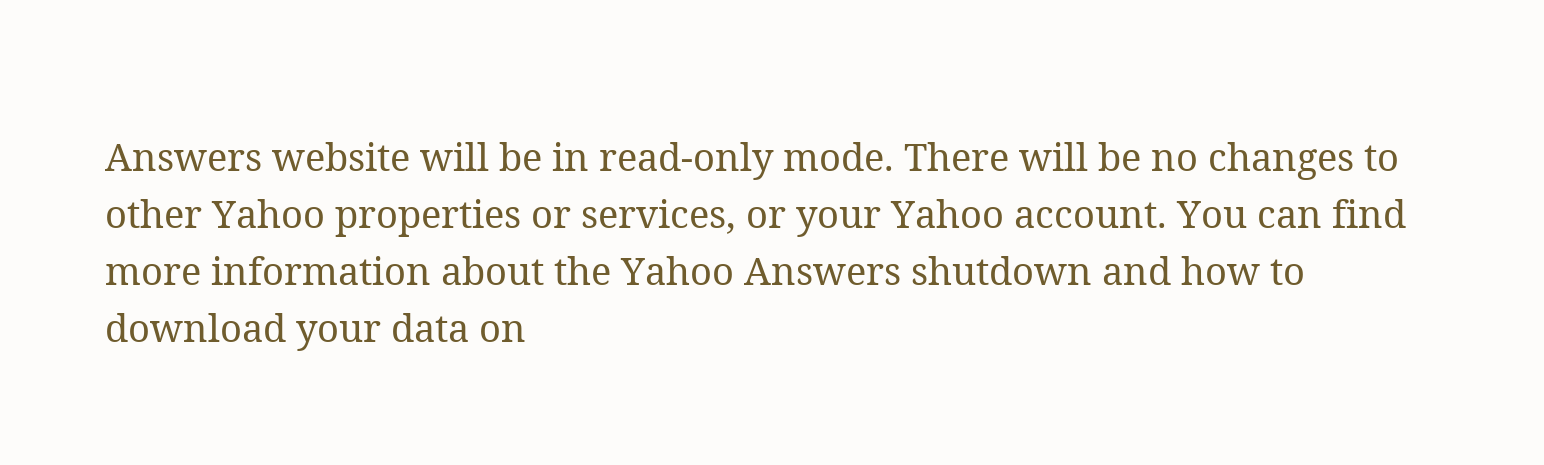Answers website will be in read-only mode. There will be no changes to other Yahoo properties or services, or your Yahoo account. You can find more information about the Yahoo Answers shutdown and how to download your data on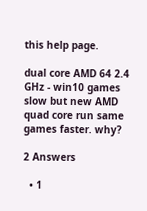this help page.

dual core AMD 64 2.4 GHz - win10 games slow but new AMD quad core run same games faster. why?

2 Answers

  • 1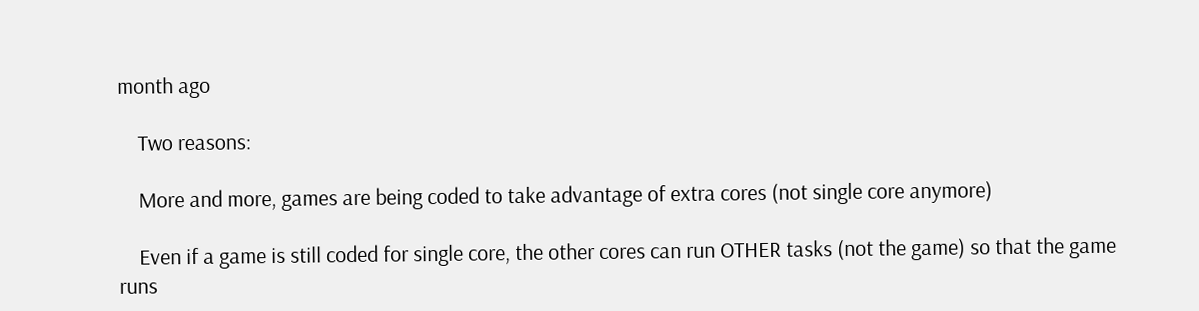month ago

    Two reasons:

    More and more, games are being coded to take advantage of extra cores (not single core anymore)

    Even if a game is still coded for single core, the other cores can run OTHER tasks (not the game) so that the game runs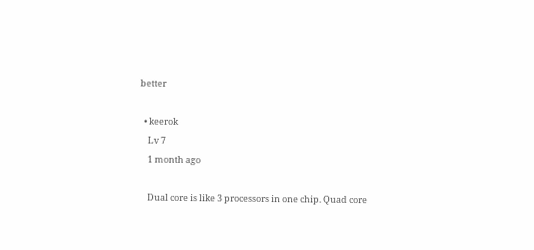better

  • keerok
    Lv 7
    1 month ago

    Dual core is like 3 processors in one chip. Quad core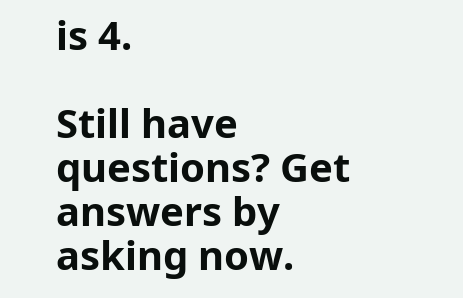is 4.

Still have questions? Get answers by asking now.